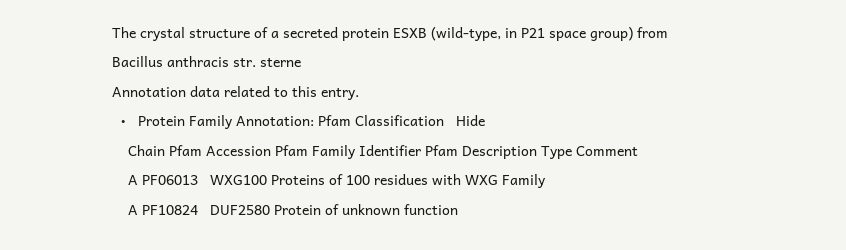The crystal structure of a secreted protein ESXB (wild-type, in P21 space group) from Bacillus anthracis str. sterne
Annotation data related to this entry.
  •   Protein Family Annotation: Pfam Classification   Hide
    Chain Pfam Accession Pfam Family Identifier Pfam Description Type Comment
    A PF06013   WXG100 Proteins of 100 residues with WXG Family
    A PF10824   DUF2580 Protein of unknown function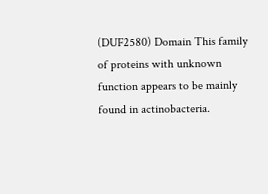(DUF2580) Domain This family of proteins with unknown function appears to be mainly found in actinobacteria.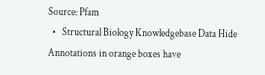Source: Pfam
  •   Structural Biology Knowledgebase Data Hide
Annotations in orange boxes have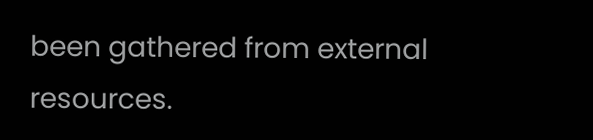been gathered from external resources.